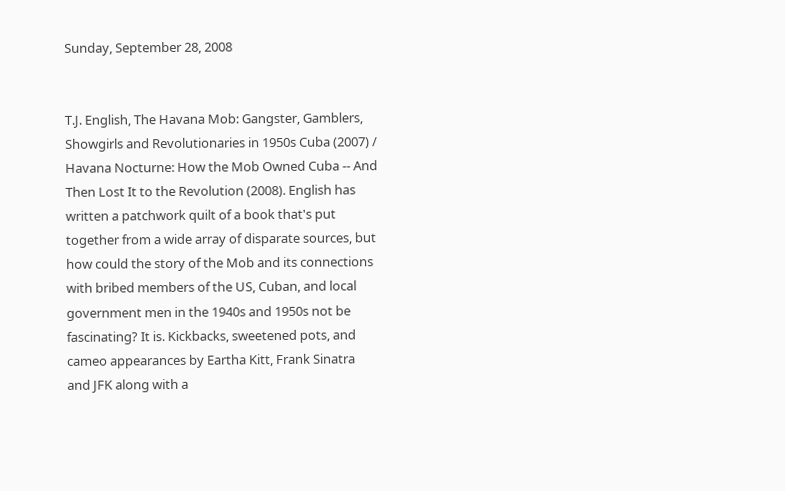Sunday, September 28, 2008


T.J. English, The Havana Mob: Gangster, Gamblers, Showgirls and Revolutionaries in 1950s Cuba (2007) / Havana Nocturne: How the Mob Owned Cuba -- And Then Lost It to the Revolution (2008). English has written a patchwork quilt of a book that's put together from a wide array of disparate sources, but how could the story of the Mob and its connections with bribed members of the US, Cuban, and local government men in the 1940s and 1950s not be fascinating? It is. Kickbacks, sweetened pots, and cameo appearances by Eartha Kitt, Frank Sinatra and JFK along with a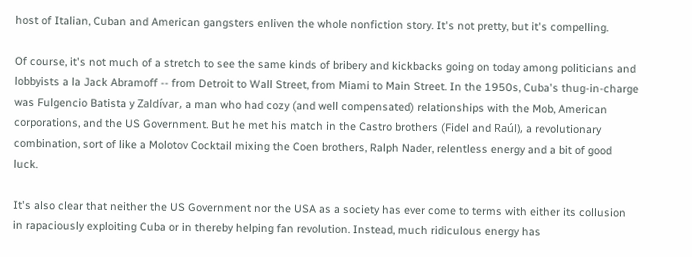host of Italian, Cuban and American gangsters enliven the whole nonfiction story. It's not pretty, but it's compelling.

Of course, it's not much of a stretch to see the same kinds of bribery and kickbacks going on today among politicians and lobbyists a la Jack Abramoff -- from Detroit to Wall Street, from Miami to Main Street. In the 1950s, Cuba's thug-in-charge was Fulgencio Batista y Zaldívar, a man who had cozy (and well compensated) relationships with the Mob, American corporations, and the US Government. But he met his match in the Castro brothers (Fidel and Raúl), a revolutionary combination, sort of like a Molotov Cocktail mixing the Coen brothers, Ralph Nader, relentless energy and a bit of good luck.

It's also clear that neither the US Government nor the USA as a society has ever come to terms with either its collusion in rapaciously exploiting Cuba or in thereby helping fan revolution. Instead, much ridiculous energy has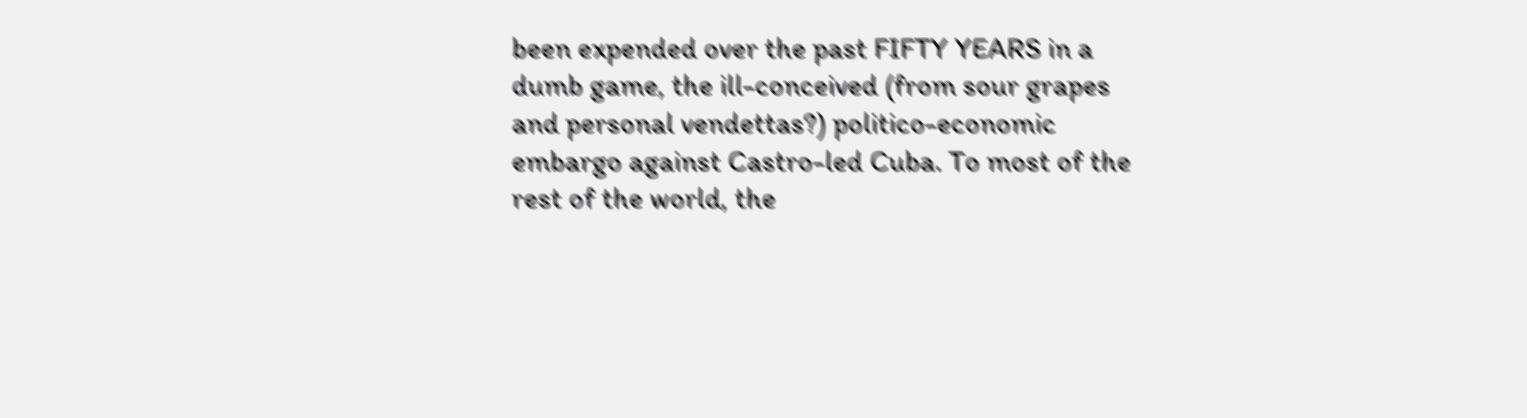been expended over the past FIFTY YEARS in a dumb game, the ill-conceived (from sour grapes and personal vendettas?) politico-economic embargo against Castro-led Cuba. To most of the rest of the world, the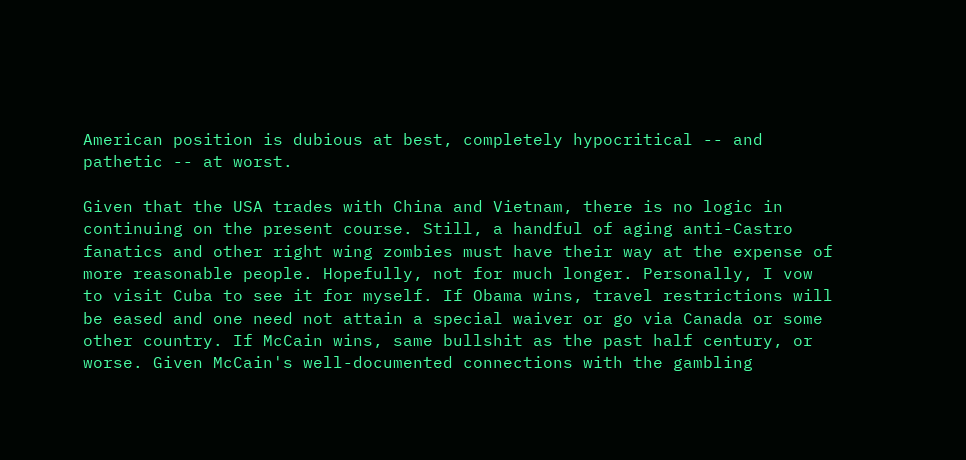American position is dubious at best, completely hypocritical -- and pathetic -- at worst.

Given that the USA trades with China and Vietnam, there is no logic in continuing on the present course. Still, a handful of aging anti-Castro fanatics and other right wing zombies must have their way at the expense of more reasonable people. Hopefully, not for much longer. Personally, I vow to visit Cuba to see it for myself. If Obama wins, travel restrictions will be eased and one need not attain a special waiver or go via Canada or some other country. If McCain wins, same bullshit as the past half century, or worse. Given McCain's well-documented connections with the gambling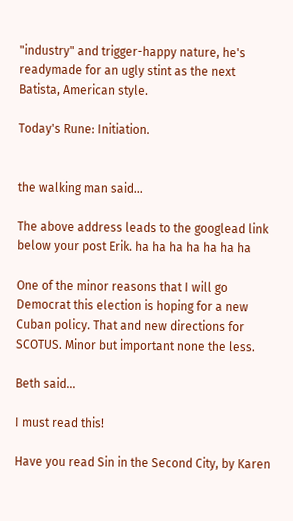"industry" and trigger-happy nature, he's readymade for an ugly stint as the next Batista, American style.

Today's Rune: Initiation.


the walking man said...

The above address leads to the googlead link below your post Erik. ha ha ha ha ha ha ha

One of the minor reasons that I will go Democrat this election is hoping for a new Cuban policy. That and new directions for SCOTUS. Minor but important none the less.

Beth said...

I must read this!

Have you read Sin in the Second City, by Karen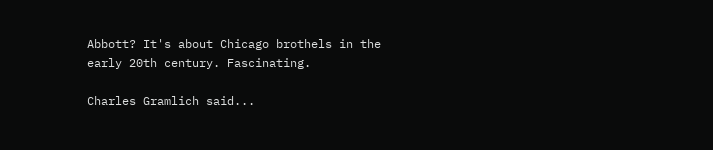Abbott? It's about Chicago brothels in the early 20th century. Fascinating.

Charles Gramlich said...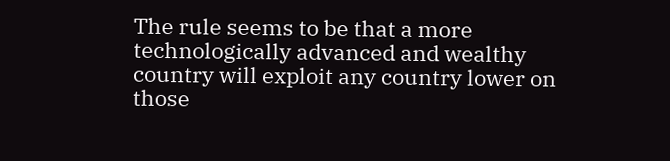The rule seems to be that a more technologically advanced and wealthy country will exploit any country lower on those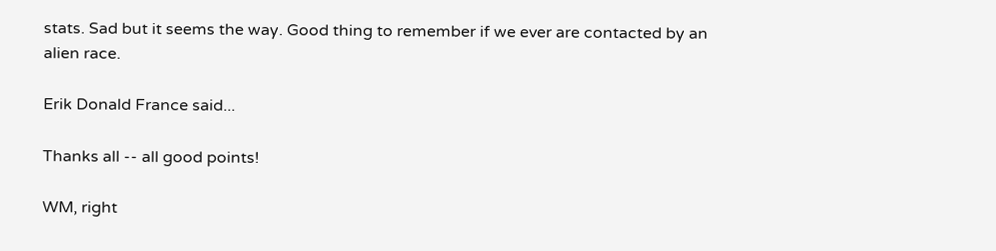stats. Sad but it seems the way. Good thing to remember if we ever are contacted by an alien race.

Erik Donald France said...

Thanks all -- all good points!

WM, right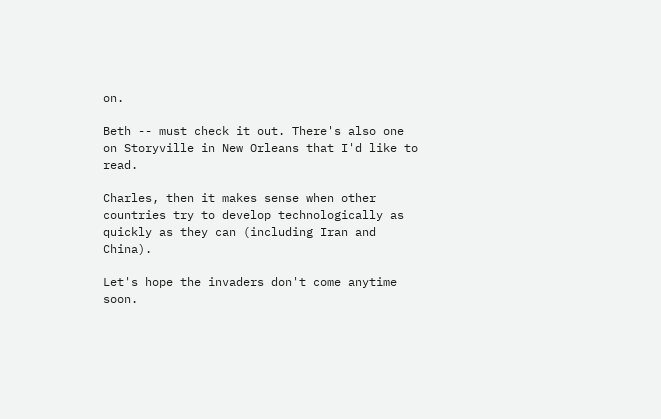on.

Beth -- must check it out. There's also one on Storyville in New Orleans that I'd like to read.

Charles, then it makes sense when other countries try to develop technologically as quickly as they can (including Iran and China).

Let's hope the invaders don't come anytime soon.